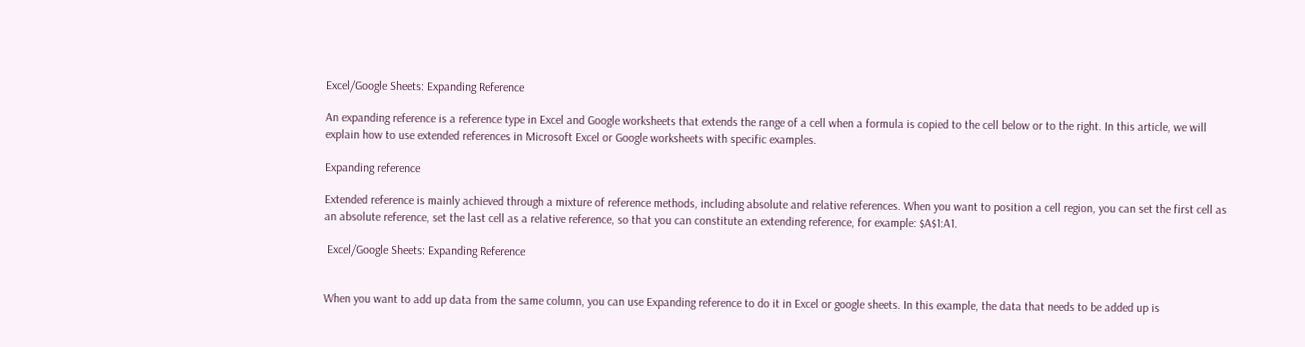Excel/Google Sheets: Expanding Reference

An expanding reference is a reference type in Excel and Google worksheets that extends the range of a cell when a formula is copied to the cell below or to the right. In this article, we will explain how to use extended references in Microsoft Excel or Google worksheets with specific examples.

Expanding reference

Extended reference is mainly achieved through a mixture of reference methods, including absolute and relative references. When you want to position a cell region, you can set the first cell as an absolute reference, set the last cell as a relative reference, so that you can constitute an extending reference, for example: $A$1:A1.

 Excel/Google Sheets: Expanding Reference


When you want to add up data from the same column, you can use Expanding reference to do it in Excel or google sheets. In this example, the data that needs to be added up is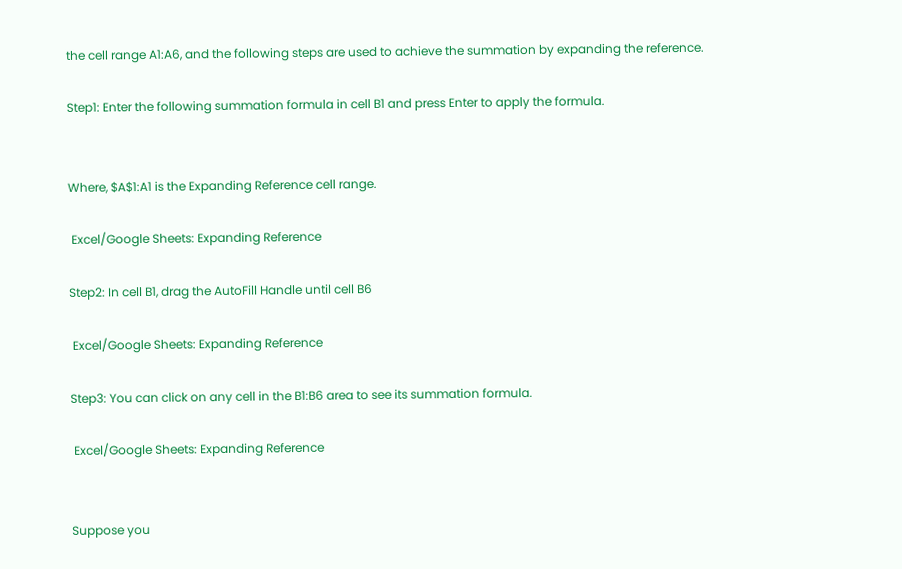the cell range A1:A6, and the following steps are used to achieve the summation by expanding the reference.

Step1: Enter the following summation formula in cell B1 and press Enter to apply the formula.


Where, $A$1:A1 is the Expanding Reference cell range.

 Excel/Google Sheets: Expanding Reference

Step2: In cell B1, drag the AutoFill Handle until cell B6

 Excel/Google Sheets: Expanding Reference

Step3: You can click on any cell in the B1:B6 area to see its summation formula.

 Excel/Google Sheets: Expanding Reference


Suppose you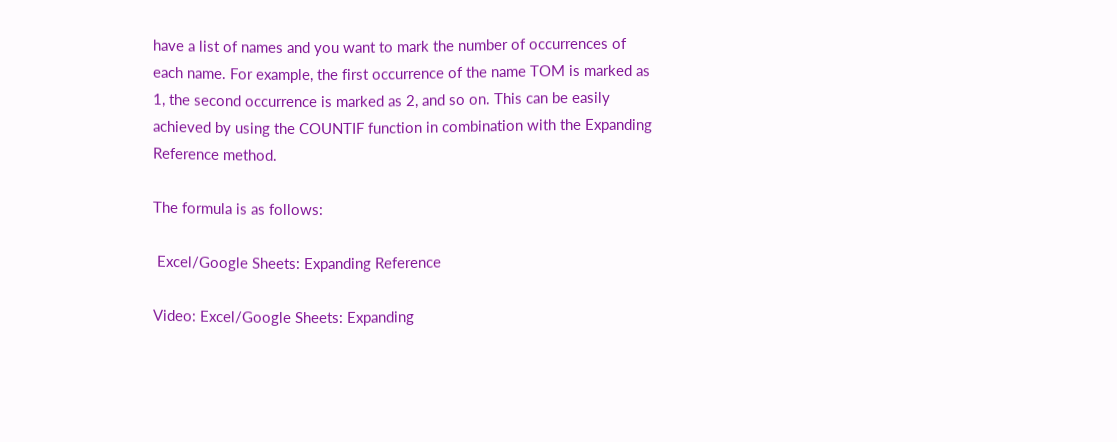have a list of names and you want to mark the number of occurrences of each name. For example, the first occurrence of the name TOM is marked as 1, the second occurrence is marked as 2, and so on. This can be easily achieved by using the COUNTIF function in combination with the Expanding Reference method.

The formula is as follows:

 Excel/Google Sheets: Expanding Reference

Video: Excel/Google Sheets: Expanding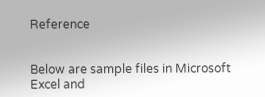Reference


Below are sample files in Microsoft Excel and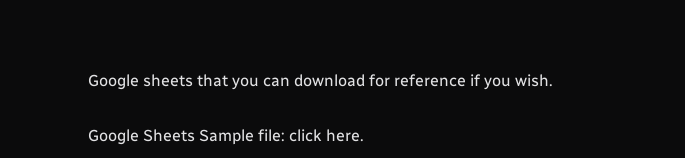Google sheets that you can download for reference if you wish.

Google Sheets Sample file: click here.